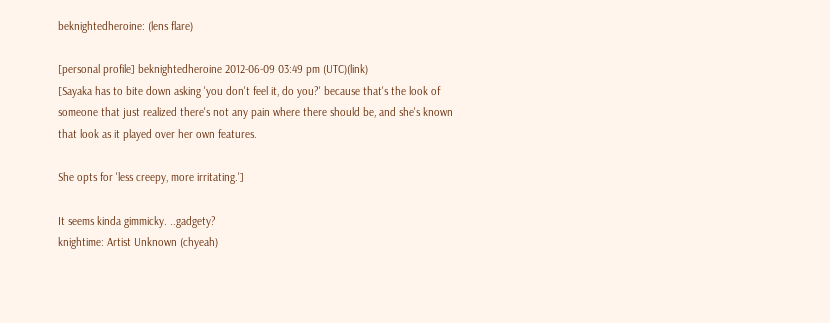beknightedheroine: (lens flare)

[personal profile] beknightedheroine 2012-06-09 03:49 pm (UTC)(link)
[Sayaka has to bite down asking 'you don't feel it, do you?' because that's the look of someone that just realized there's not any pain where there should be, and she's known that look as it played over her own features.

She opts for 'less creepy, more irritating.']

It seems kinda gimmicky. ..gadgety?
knightime: Artist Unknown (chyeah)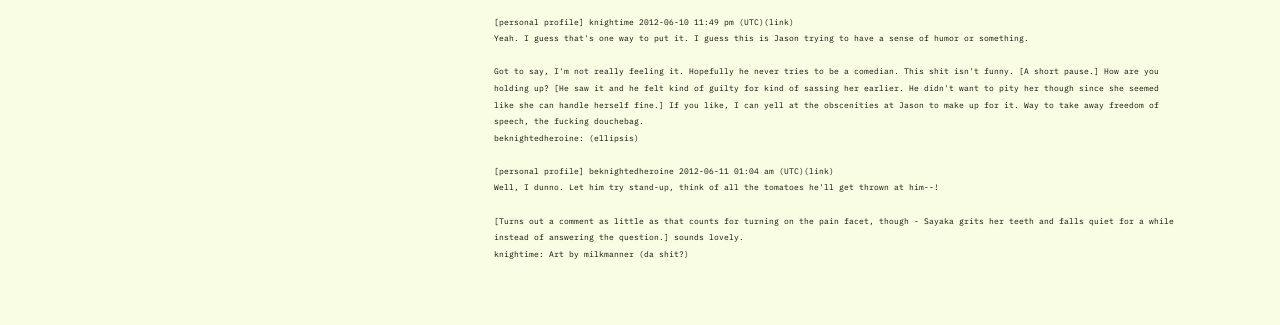[personal profile] knightime 2012-06-10 11:49 pm (UTC)(link)
Yeah. I guess that's one way to put it. I guess this is Jason trying to have a sense of humor or something.

Got to say, I'm not really feeling it. Hopefully he never tries to be a comedian. This shit isn't funny. [A short pause.] How are you holding up? [He saw it and he felt kind of guilty for kind of sassing her earlier. He didn't want to pity her though since she seemed like she can handle herself fine.] If you like, I can yell at the obscenities at Jason to make up for it. Way to take away freedom of speech, the fucking douchebag.
beknightedheroine: (ellipsis)

[personal profile] beknightedheroine 2012-06-11 01:04 am (UTC)(link)
Well, I dunno. Let him try stand-up, think of all the tomatoes he'll get thrown at him--!

[Turns out a comment as little as that counts for turning on the pain facet, though - Sayaka grits her teeth and falls quiet for a while instead of answering the question.] sounds lovely.
knightime: Art by milkmanner (da shit?)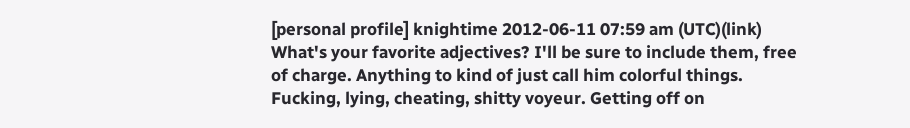[personal profile] knightime 2012-06-11 07:59 am (UTC)(link)
What's your favorite adjectives? I'll be sure to include them, free of charge. Anything to kind of just call him colorful things. Fucking, lying, cheating, shitty voyeur. Getting off on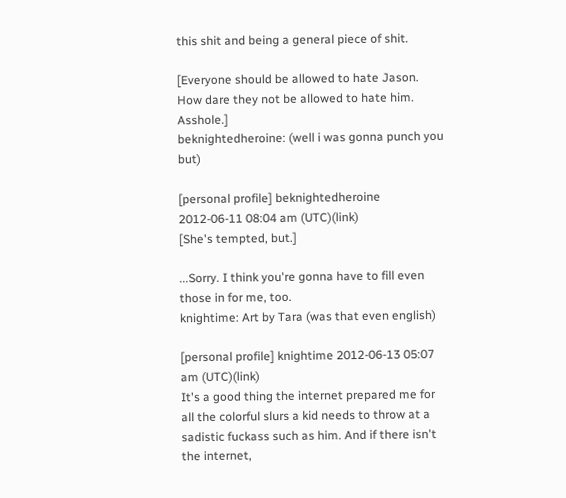this shit and being a general piece of shit.

[Everyone should be allowed to hate Jason. How dare they not be allowed to hate him. Asshole.]
beknightedheroine: (well i was gonna punch you but)

[personal profile] beknightedheroine 2012-06-11 08:04 am (UTC)(link)
[She's tempted, but.]

...Sorry. I think you're gonna have to fill even those in for me, too.
knightime: Art by Tara (was that even english)

[personal profile] knightime 2012-06-13 05:07 am (UTC)(link)
It's a good thing the internet prepared me for all the colorful slurs a kid needs to throw at a sadistic fuckass such as him. And if there isn't the internet,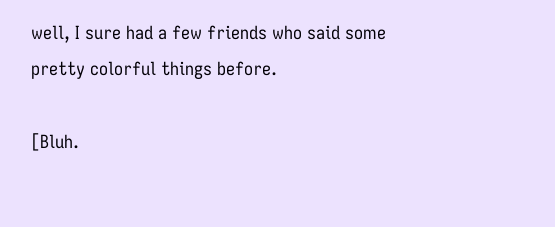well, I sure had a few friends who said some pretty colorful things before.

[Bluh.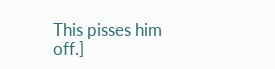This pisses him off.]